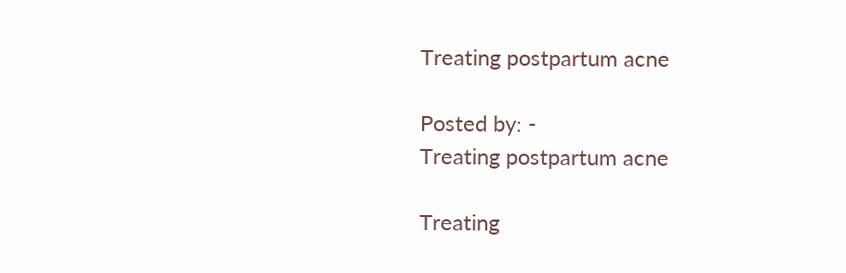Treating postpartum acne

Posted by: -
Treating postpartum acne

Treating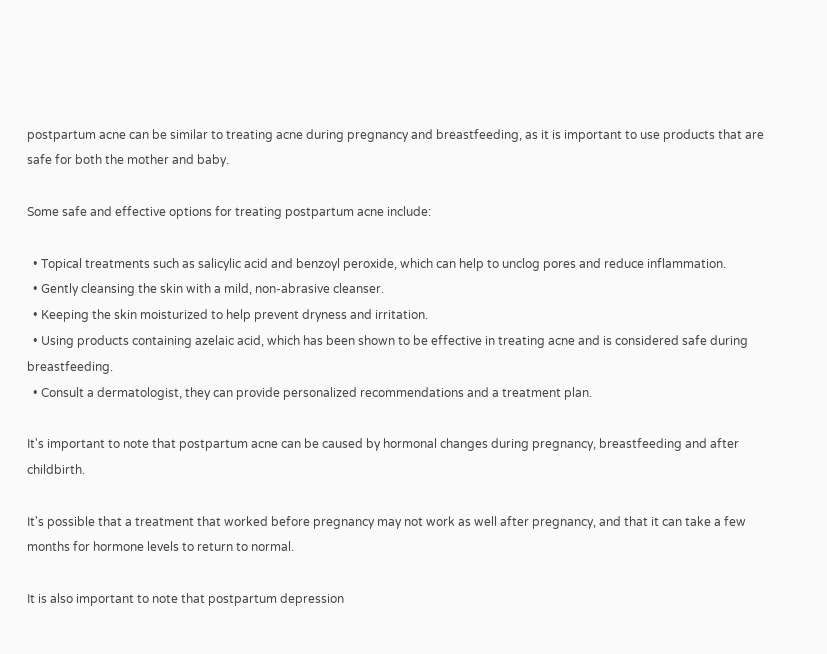postpartum acne can be similar to treating acne during pregnancy and breastfeeding, as it is important to use products that are safe for both the mother and baby.

Some safe and effective options for treating postpartum acne include:

  • Topical treatments such as salicylic acid and benzoyl peroxide, which can help to unclog pores and reduce inflammation.
  • Gently cleansing the skin with a mild, non-abrasive cleanser.
  • Keeping the skin moisturized to help prevent dryness and irritation.
  • Using products containing azelaic acid, which has been shown to be effective in treating acne and is considered safe during breastfeeding.
  • Consult a dermatologist, they can provide personalized recommendations and a treatment plan.

It's important to note that postpartum acne can be caused by hormonal changes during pregnancy, breastfeeding and after childbirth.

It's possible that a treatment that worked before pregnancy may not work as well after pregnancy, and that it can take a few months for hormone levels to return to normal.

It is also important to note that postpartum depression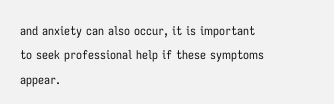and anxiety can also occur, it is important to seek professional help if these symptoms appear.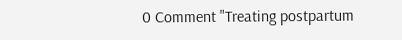0 Comment "Treating postpartum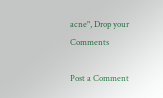acne", Drop your Comments

Post a Comment